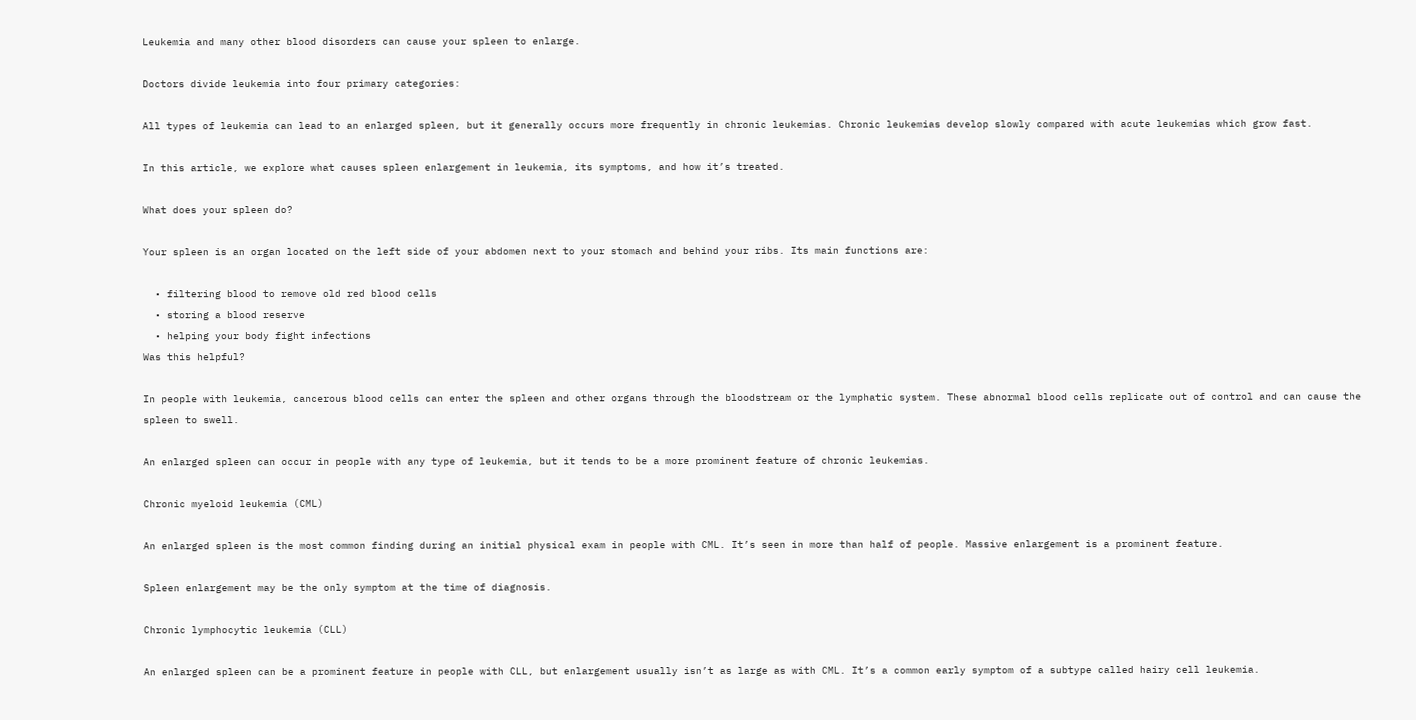Leukemia and many other blood disorders can cause your spleen to enlarge.

Doctors divide leukemia into four primary categories:

All types of leukemia can lead to an enlarged spleen, but it generally occurs more frequently in chronic leukemias. Chronic leukemias develop slowly compared with acute leukemias which grow fast.

In this article, we explore what causes spleen enlargement in leukemia, its symptoms, and how it’s treated.

What does your spleen do?

Your spleen is an organ located on the left side of your abdomen next to your stomach and behind your ribs. Its main functions are:

  • filtering blood to remove old red blood cells
  • storing a blood reserve
  • helping your body fight infections
Was this helpful?

In people with leukemia, cancerous blood cells can enter the spleen and other organs through the bloodstream or the lymphatic system. These abnormal blood cells replicate out of control and can cause the spleen to swell.

An enlarged spleen can occur in people with any type of leukemia, but it tends to be a more prominent feature of chronic leukemias.

Chronic myeloid leukemia (CML)

An enlarged spleen is the most common finding during an initial physical exam in people with CML. It’s seen in more than half of people. Massive enlargement is a prominent feature.

Spleen enlargement may be the only symptom at the time of diagnosis.

Chronic lymphocytic leukemia (CLL)

An enlarged spleen can be a prominent feature in people with CLL, but enlargement usually isn’t as large as with CML. It’s a common early symptom of a subtype called hairy cell leukemia.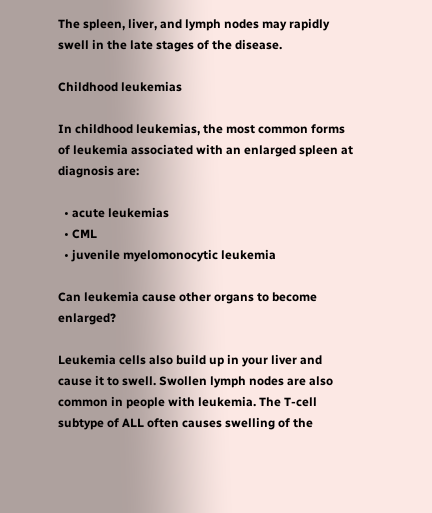The spleen, liver, and lymph nodes may rapidly swell in the late stages of the disease.

Childhood leukemias

In childhood leukemias, the most common forms of leukemia associated with an enlarged spleen at diagnosis are:

  • acute leukemias
  • CML
  • juvenile myelomonocytic leukemia

Can leukemia cause other organs to become enlarged?

Leukemia cells also build up in your liver and cause it to swell. Swollen lymph nodes are also common in people with leukemia. The T-cell subtype of ALL often causes swelling of the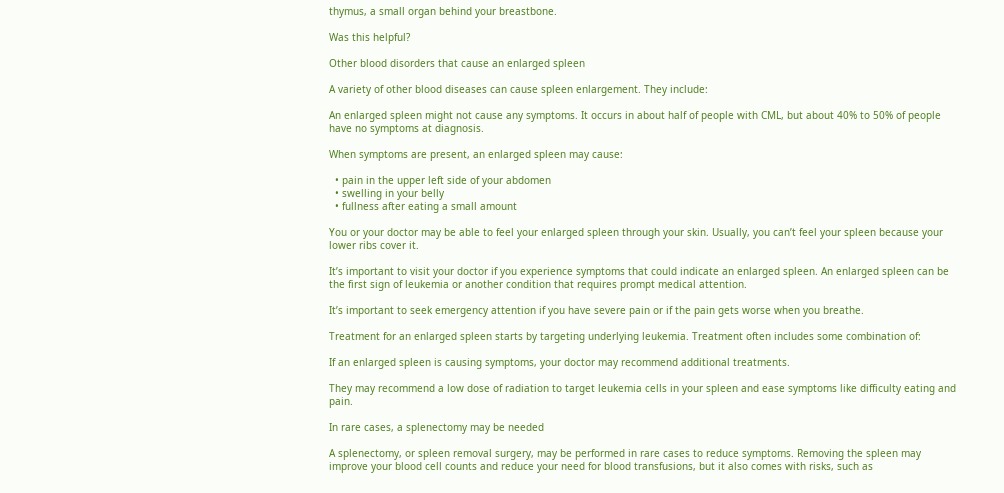thymus, a small organ behind your breastbone.

Was this helpful?

Other blood disorders that cause an enlarged spleen

A variety of other blood diseases can cause spleen enlargement. They include:

An enlarged spleen might not cause any symptoms. It occurs in about half of people with CML, but about 40% to 50% of people have no symptoms at diagnosis.

When symptoms are present, an enlarged spleen may cause:

  • pain in the upper left side of your abdomen
  • swelling in your belly
  • fullness after eating a small amount

You or your doctor may be able to feel your enlarged spleen through your skin. Usually, you can’t feel your spleen because your lower ribs cover it.

It’s important to visit your doctor if you experience symptoms that could indicate an enlarged spleen. An enlarged spleen can be the first sign of leukemia or another condition that requires prompt medical attention.

It’s important to seek emergency attention if you have severe pain or if the pain gets worse when you breathe.

Treatment for an enlarged spleen starts by targeting underlying leukemia. Treatment often includes some combination of:

If an enlarged spleen is causing symptoms, your doctor may recommend additional treatments.

They may recommend a low dose of radiation to target leukemia cells in your spleen and ease symptoms like difficulty eating and pain.

In rare cases, a splenectomy may be needed

A splenectomy, or spleen removal surgery, may be performed in rare cases to reduce symptoms. Removing the spleen may improve your blood cell counts and reduce your need for blood transfusions, but it also comes with risks, such as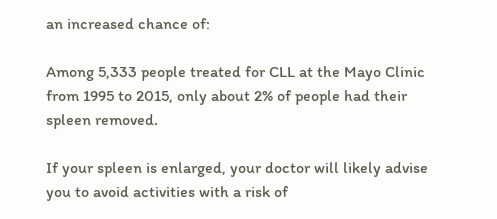an increased chance of:

Among 5,333 people treated for CLL at the Mayo Clinic from 1995 to 2015, only about 2% of people had their spleen removed.

If your spleen is enlarged, your doctor will likely advise you to avoid activities with a risk of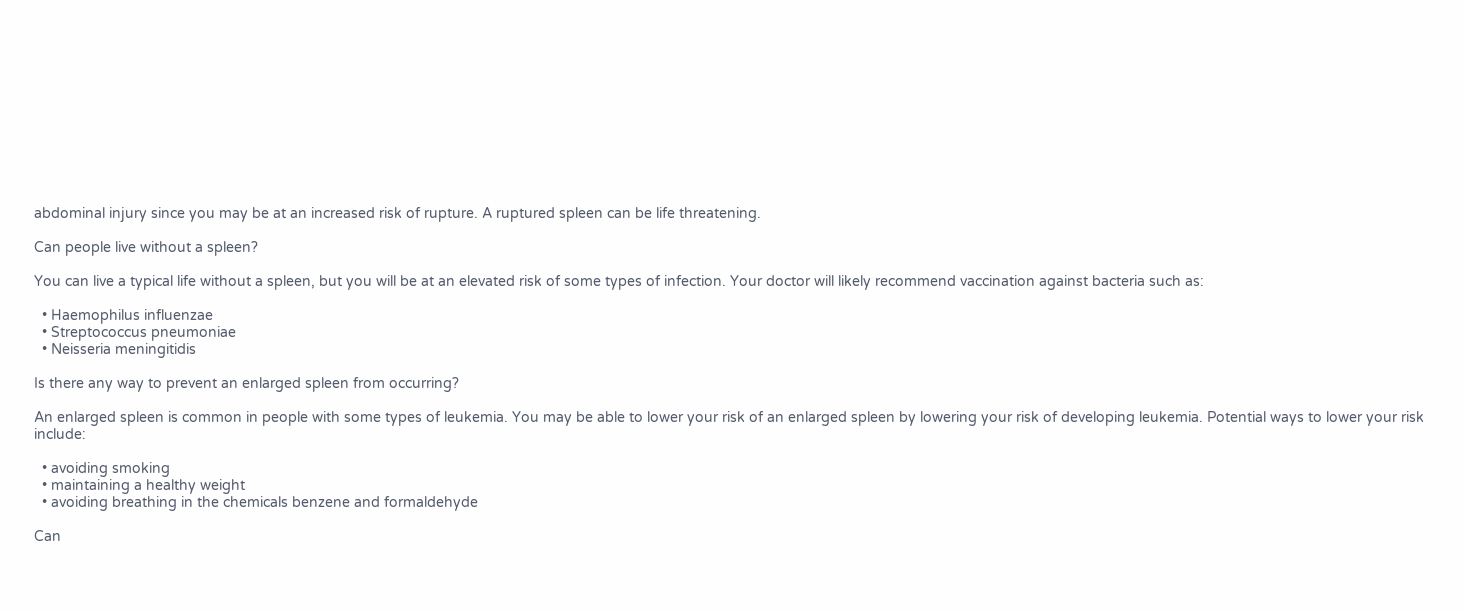abdominal injury since you may be at an increased risk of rupture. A ruptured spleen can be life threatening.

Can people live without a spleen?

You can live a typical life without a spleen, but you will be at an elevated risk of some types of infection. Your doctor will likely recommend vaccination against bacteria such as:

  • Haemophilus influenzae
  • Streptococcus pneumoniae
  • Neisseria meningitidis

Is there any way to prevent an enlarged spleen from occurring?

An enlarged spleen is common in people with some types of leukemia. You may be able to lower your risk of an enlarged spleen by lowering your risk of developing leukemia. Potential ways to lower your risk include:

  • avoiding smoking
  • maintaining a healthy weight
  • avoiding breathing in the chemicals benzene and formaldehyde

Can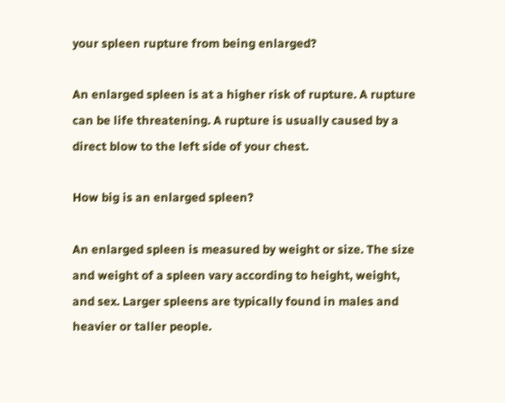your spleen rupture from being enlarged?

An enlarged spleen is at a higher risk of rupture. A rupture can be life threatening. A rupture is usually caused by a direct blow to the left side of your chest.

How big is an enlarged spleen?

An enlarged spleen is measured by weight or size. The size and weight of a spleen vary according to height, weight, and sex. Larger spleens are typically found in males and heavier or taller people.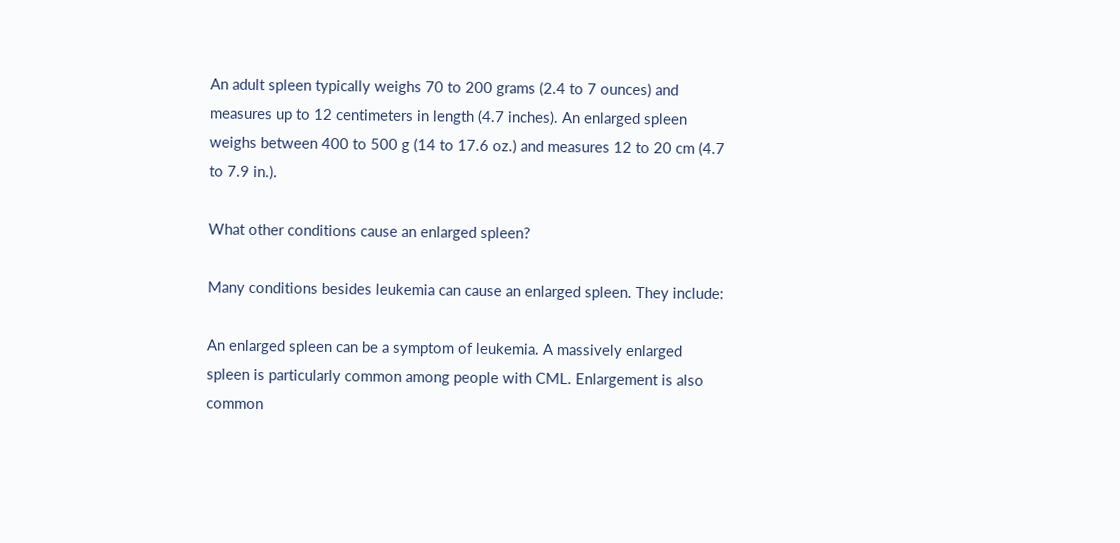An adult spleen typically weighs 70 to 200 grams (2.4 to 7 ounces) and measures up to 12 centimeters in length (4.7 inches). An enlarged spleen weighs between 400 to 500 g (14 to 17.6 oz.) and measures 12 to 20 cm (4.7 to 7.9 in.).

What other conditions cause an enlarged spleen?

Many conditions besides leukemia can cause an enlarged spleen. They include:

An enlarged spleen can be a symptom of leukemia. A massively enlarged spleen is particularly common among people with CML. Enlargement is also common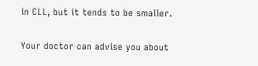in CLL, but it tends to be smaller.

Your doctor can advise you about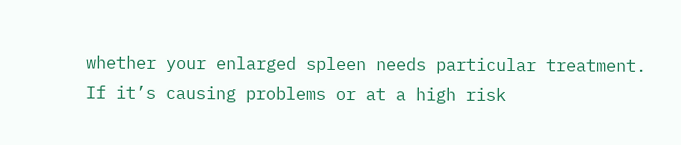whether your enlarged spleen needs particular treatment. If it’s causing problems or at a high risk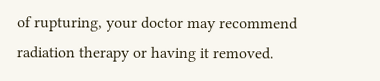of rupturing, your doctor may recommend radiation therapy or having it removed.